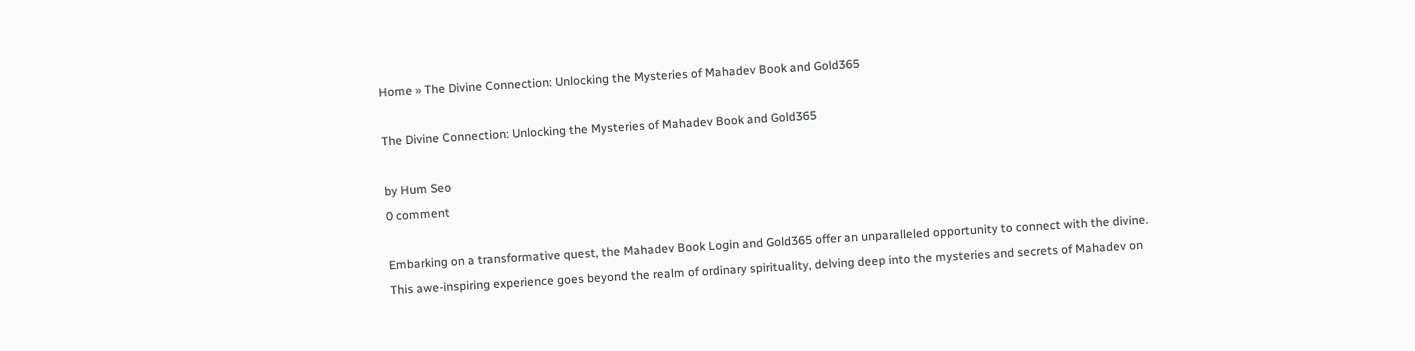Home » The Divine Connection: Unlocking the Mysteries of Mahadev Book and Gold365

The Divine Connection: Unlocking the Mysteries of Mahadev Book and Gold365

by Hum Seo
0 comment

Embarking on a transformative quest, the Mahadev Book Login and Gold365 offer an unparalleled opportunity to connect with the divine. This awe-inspiring experience goes beyond the realm of ordinary spirituality, delving deep into the mysteries and secrets of Mahadev on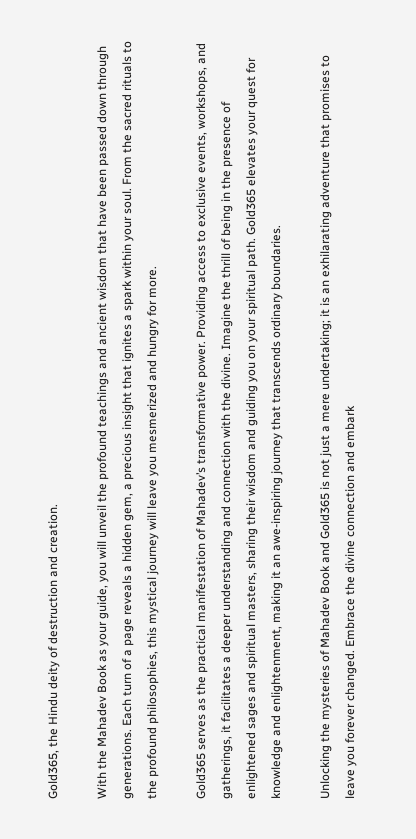Gold365, the Hindu deity of destruction and creation.

With the Mahadev Book as your guide, you will unveil the profound teachings and ancient wisdom that have been passed down through generations. Each turn of a page reveals a hidden gem, a precious insight that ignites a spark within your soul. From the sacred rituals to the profound philosophies, this mystical journey will leave you mesmerized and hungry for more.

Gold365 serves as the practical manifestation of Mahadev’s transformative power. Providing access to exclusive events, workshops, and gatherings, it facilitates a deeper understanding and connection with the divine. Imagine the thrill of being in the presence of enlightened sages and spiritual masters, sharing their wisdom and guiding you on your spiritual path. Gold365 elevates your quest for knowledge and enlightenment, making it an awe-inspiring journey that transcends ordinary boundaries.

Unlocking the mysteries of Mahadev Book and Gold365 is not just a mere undertaking; it is an exhilarating adventure that promises to leave you forever changed. Embrace the divine connection and embark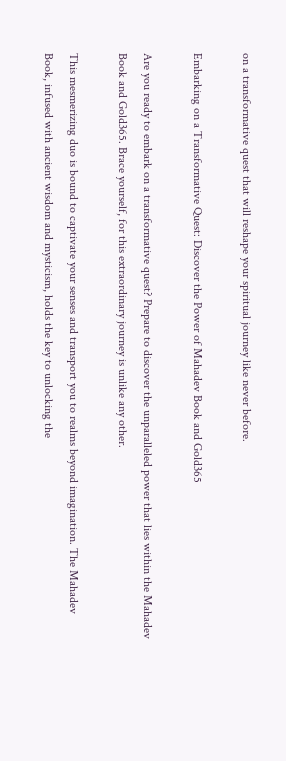on a transformative quest that will reshape your spiritual journey like never before.

Embarking on a Transformative Quest: Discover the Power of Mahadev Book and Gold365

Are you ready to embark on a transformative quest? Prepare to discover the unparalleled power that lies within the Mahadev Book and Gold365. Brace yourself, for this extraordinary journey is unlike any other.

This mesmerizing duo is bound to captivate your senses and transport you to realms beyond imagination. The Mahadev Book, infused with ancient wisdom and mysticism, holds the key to unlocking the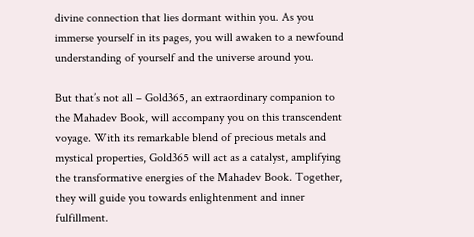divine connection that lies dormant within you. As you immerse yourself in its pages, you will awaken to a newfound understanding of yourself and the universe around you.

But that’s not all – Gold365, an extraordinary companion to the Mahadev Book, will accompany you on this transcendent voyage. With its remarkable blend of precious metals and mystical properties, Gold365 will act as a catalyst, amplifying the transformative energies of the Mahadev Book. Together, they will guide you towards enlightenment and inner fulfillment.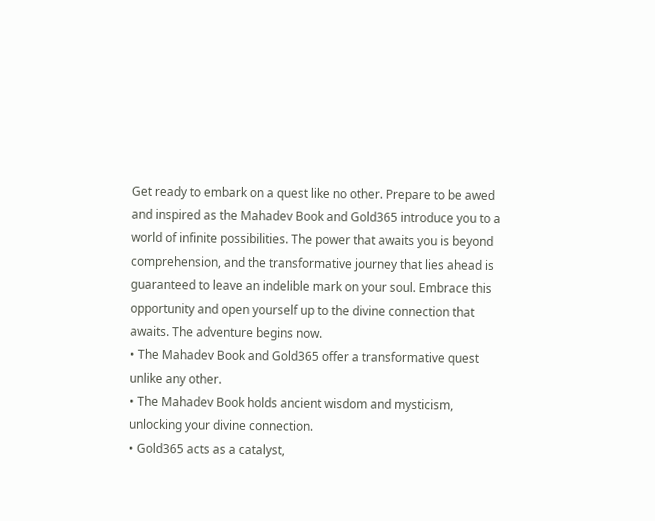Get ready to embark on a quest like no other. Prepare to be awed and inspired as the Mahadev Book and Gold365 introduce you to a world of infinite possibilities. The power that awaits you is beyond comprehension, and the transformative journey that lies ahead is guaranteed to leave an indelible mark on your soul. Embrace this opportunity and open yourself up to the divine connection that awaits. The adventure begins now.
• The Mahadev Book and Gold365 offer a transformative quest unlike any other.
• The Mahadev Book holds ancient wisdom and mysticism, unlocking your divine connection.
• Gold365 acts as a catalyst,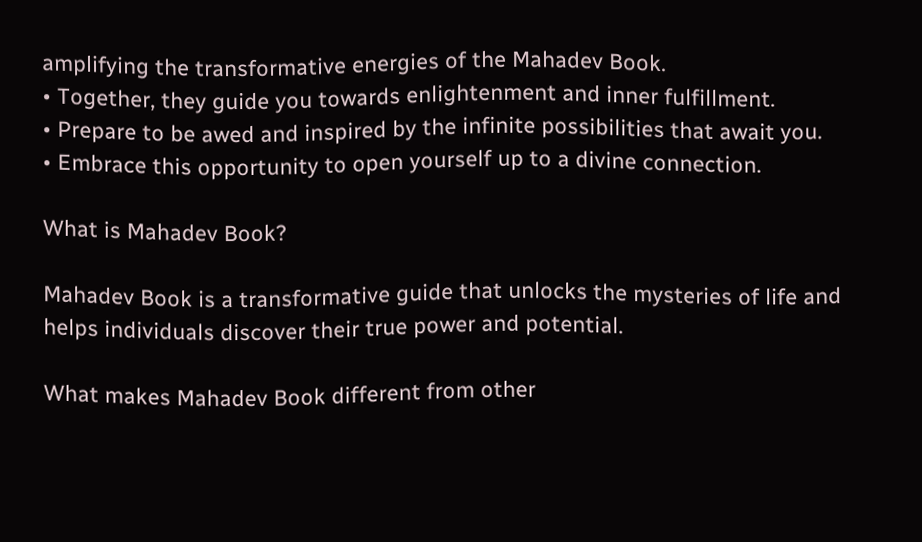amplifying the transformative energies of the Mahadev Book.
• Together, they guide you towards enlightenment and inner fulfillment.
• Prepare to be awed and inspired by the infinite possibilities that await you.
• Embrace this opportunity to open yourself up to a divine connection.

What is Mahadev Book?

Mahadev Book is a transformative guide that unlocks the mysteries of life and helps individuals discover their true power and potential.

What makes Mahadev Book different from other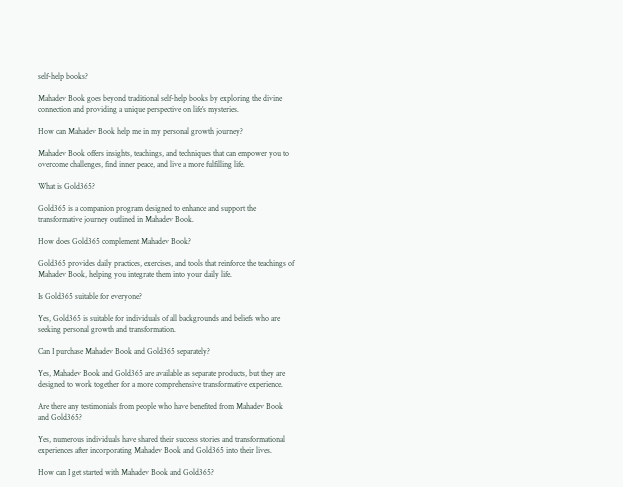self-help books?

Mahadev Book goes beyond traditional self-help books by exploring the divine connection and providing a unique perspective on life’s mysteries.

How can Mahadev Book help me in my personal growth journey?

Mahadev Book offers insights, teachings, and techniques that can empower you to overcome challenges, find inner peace, and live a more fulfilling life.

What is Gold365?

Gold365 is a companion program designed to enhance and support the transformative journey outlined in Mahadev Book.

How does Gold365 complement Mahadev Book?

Gold365 provides daily practices, exercises, and tools that reinforce the teachings of Mahadev Book, helping you integrate them into your daily life.

Is Gold365 suitable for everyone?

Yes, Gold365 is suitable for individuals of all backgrounds and beliefs who are seeking personal growth and transformation.

Can I purchase Mahadev Book and Gold365 separately?

Yes, Mahadev Book and Gold365 are available as separate products, but they are designed to work together for a more comprehensive transformative experience.

Are there any testimonials from people who have benefited from Mahadev Book and Gold365?

Yes, numerous individuals have shared their success stories and transformational experiences after incorporating Mahadev Book and Gold365 into their lives.

How can I get started with Mahadev Book and Gold365?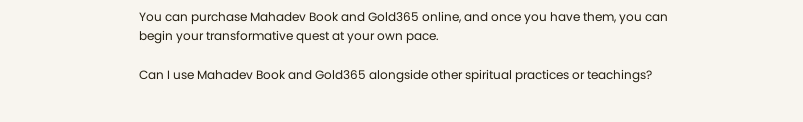You can purchase Mahadev Book and Gold365 online, and once you have them, you can begin your transformative quest at your own pace.

Can I use Mahadev Book and Gold365 alongside other spiritual practices or teachings?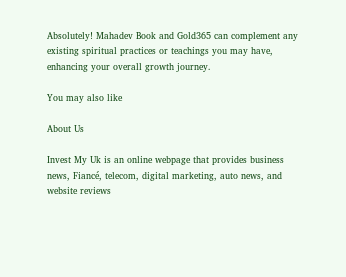Absolutely! Mahadev Book and Gold365 can complement any existing spiritual practices or teachings you may have, enhancing your overall growth journey.

You may also like

About Us

Invest My Uk is an online webpage that provides business news, Fiancé, telecom, digital marketing, auto news, and website reviews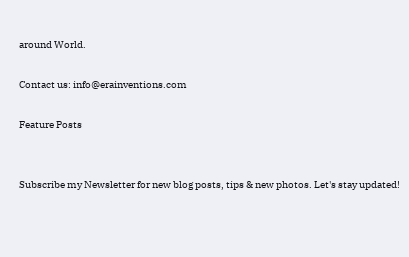around World.

Contact us: info@erainventions.com

Feature Posts


Subscribe my Newsletter for new blog posts, tips & new photos. Let's stay updated!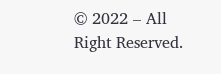© 2022 – All Right Reserved.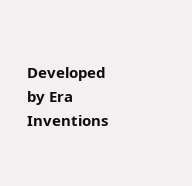Developed by Era Inventions